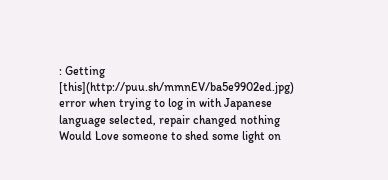: Getting [this](http://puu.sh/mmnEV/ba5e9902ed.jpg) error when trying to log in with Japanese language selected, repair changed nothing
Would Love someone to shed some light on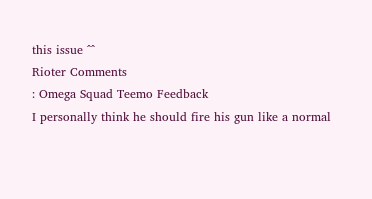this issue ^^
Rioter Comments
: Omega Squad Teemo Feedback
I personally think he should fire his gun like a normal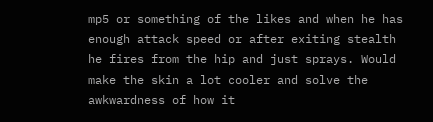mp5 or something of the likes and when he has enough attack speed or after exiting stealth he fires from the hip and just sprays. Would make the skin a lot cooler and solve the awkwardness of how it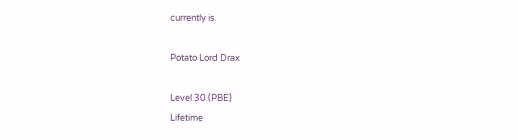currently is.

Potato Lord Drax

Level 30 (PBE)
Lifetime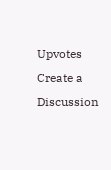Upvotes
Create a Discussion